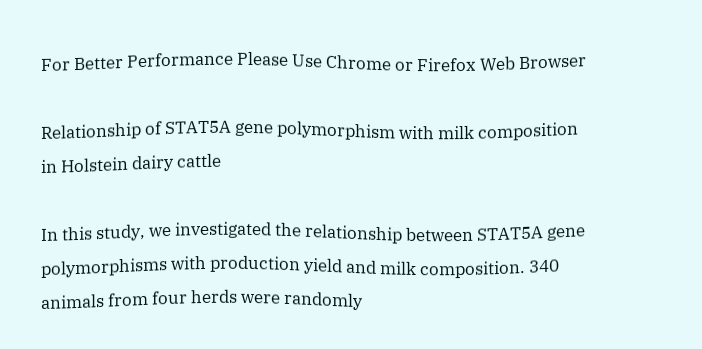For Better Performance Please Use Chrome or Firefox Web Browser

Relationship of STAT5A gene polymorphism with milk composition in Holstein dairy cattle

In this study, we investigated the relationship between STAT5A gene polymorphisms with production yield and milk composition. 340 animals from four herds were randomly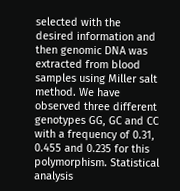selected with the desired information and then genomic DNA was extracted from blood samples using Miller salt method. We have observed three different genotypes GG, GC and CC with a frequency of 0.31, 0.455 and 0.235 for this polymorphism. Statistical analysis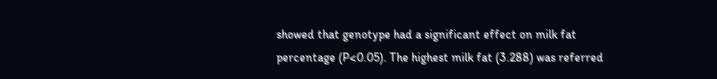showed that genotype had a significant effect on milk fat percentage (P<0.05). The highest milk fat (3.288) was referred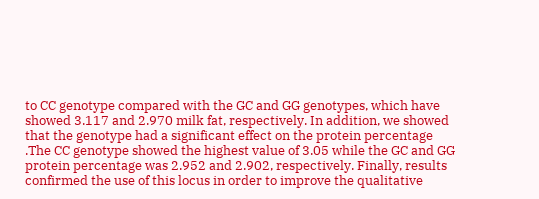to CC genotype compared with the GC and GG genotypes, which have showed 3.117 and 2.970 milk fat, respectively. In addition, we showed that the genotype had a significant effect on the protein percentage .The CC genotype showed the highest value of 3.05 while the GC and GG protein percentage was 2.952 and 2.902, respectively. Finally, results confirmed the use of this locus in order to improve the qualitative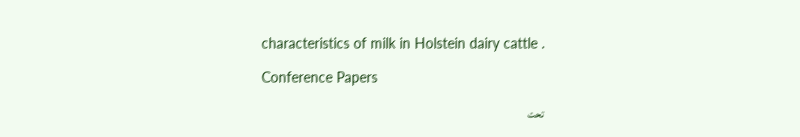characteristics of milk in Holstein dairy cattle .

Conference Papers

تحت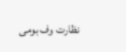نظارت وف بومی